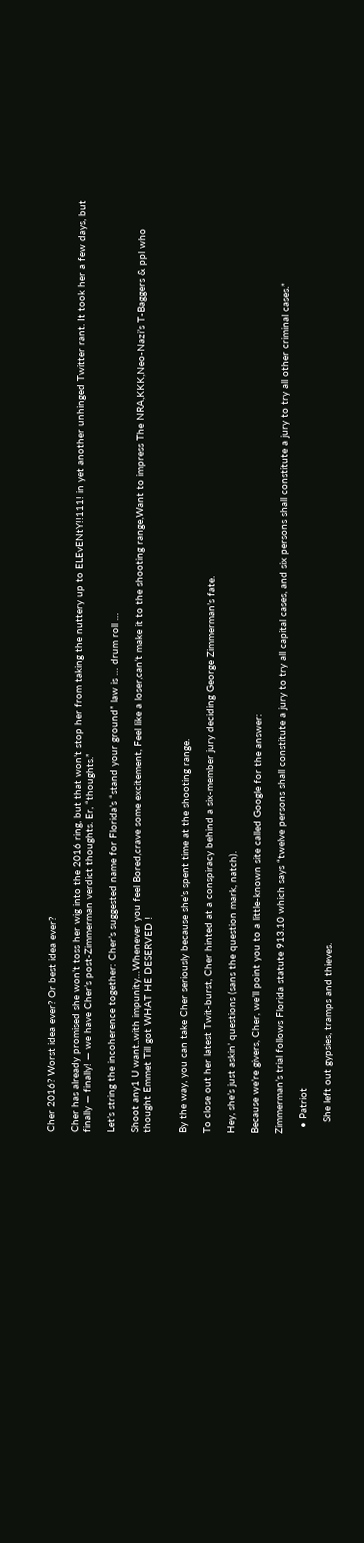Cher 2016? Worst idea ever? Or best idea ever?

Cher has already promised she won’t toss her wig into the 2016 ring, but that won’t stop her from taking the nuttery up to ELEvENtY!!111! in yet another unhinged Twitter rant. It took her a few days, but finally — finally! — we have Cher’s post-Zimmerman verdict thoughts. Er, “thoughts.”

Let’s string the incoherence together: Cher’s suggested name for Florida’s “stand your ground” law is … drum roll …

Shoot any1 U want..with impunity…Whenever you feel Bored,crave some excitement, Feel like a loser,can’t make it to the shooting range,Want to impress The NRA,KKK,Neo-Nazi’s T-Baggers & ppl who thought Emmet Till got WHAT HE DESERVED !


By the way, you can take Cher seriously because she’s spent time at the shooting range.

To close out her latest Twit-burst, Cher hinted at a conspiracy behind a six-member jury deciding George Zimmerman’s fate.

Hey, she’s just askin’ questions (sans the question mark, natch).

Because we’re givers, Cher, we’ll point you to a little-known site called Google for the answer:

Zimmerman’s trial follows Florida statute 913.10 which says “twelve persons shall constitute a jury to try all capital cases, and six persons shall constitute a jury to try all other criminal cases.”

  • Patriot

    She left out gypsies, tramps and thieves.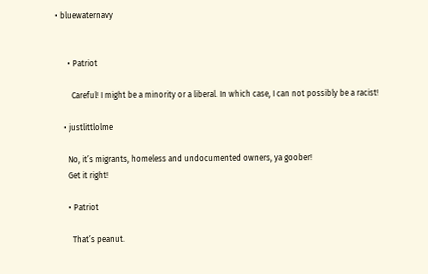• bluewaternavy


      • Patriot

        Careful! I might be a minority or a liberal. In which case, I can not possibly be a racist!

    • justlittlolme

      No, it’s migrants, homeless and undocumented owners, ya goober!
      Get it right!

      • Patriot

        That’s peanut.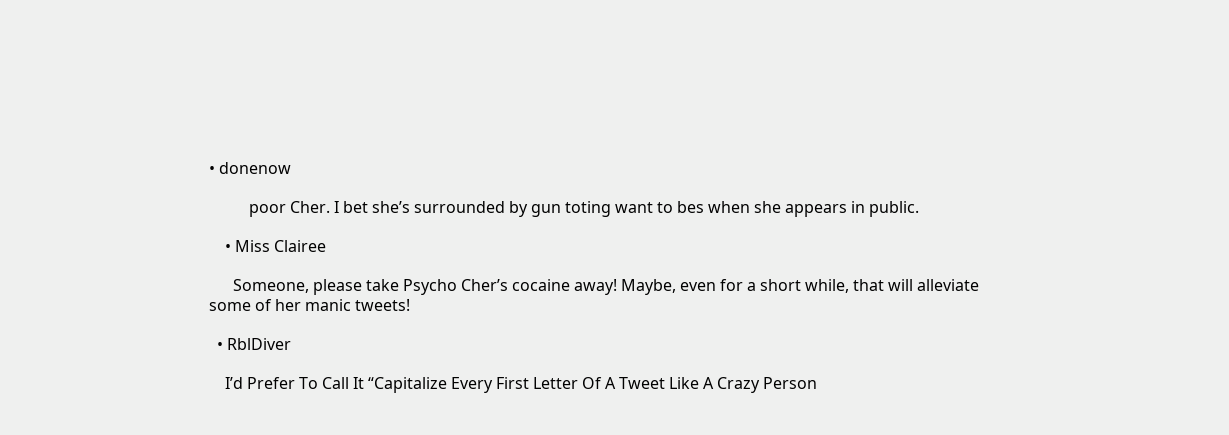• donenow

          poor Cher. I bet she’s surrounded by gun toting want to bes when she appears in public.

    • Miss Clairee

      Someone, please take Psycho Cher’s cocaine away! Maybe, even for a short while, that will alleviate some of her manic tweets!

  • RblDiver

    I’d Prefer To Call It “Capitalize Every First Letter Of A Tweet Like A Crazy Person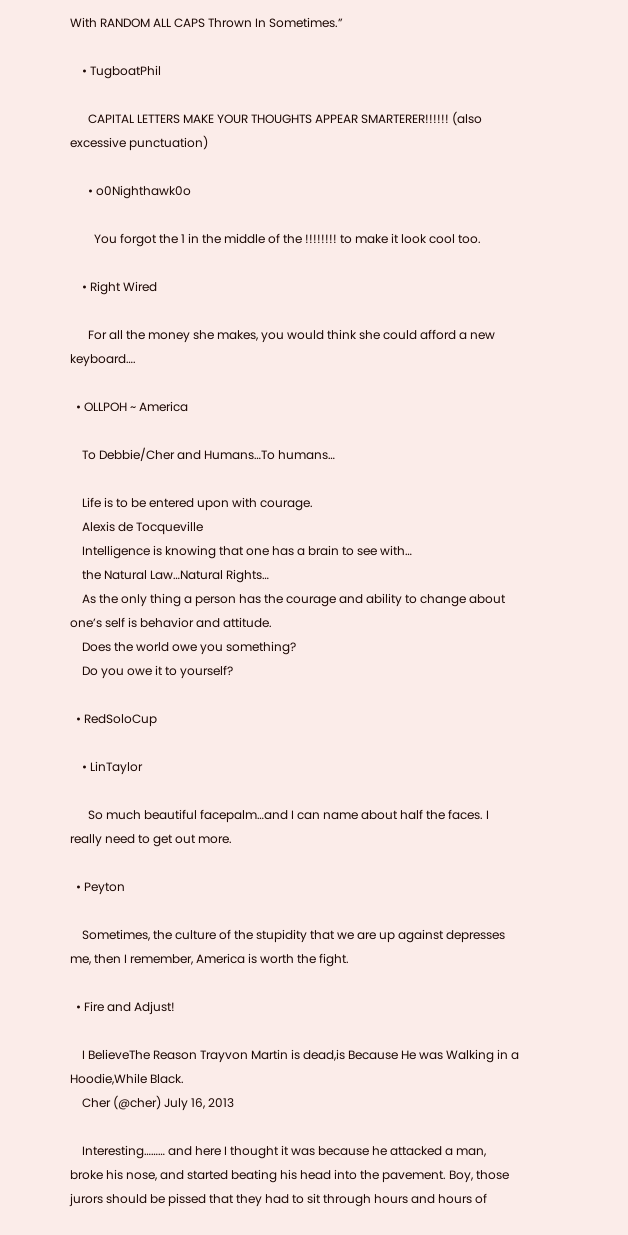With RANDOM ALL CAPS Thrown In Sometimes.”

    • TugboatPhil

      CAPITAL LETTERS MAKE YOUR THOUGHTS APPEAR SMARTERER!!!!!! (also excessive punctuation)

      • o0Nighthawk0o

        You forgot the 1 in the middle of the !!!!!!!! to make it look cool too.

    • Right Wired

      For all the money she makes, you would think she could afford a new keyboard….

  • OLLPOH ~ America

    To Debbie/Cher and Humans…To humans…

    Life is to be entered upon with courage.
    Alexis de Tocqueville
    Intelligence is knowing that one has a brain to see with…
    the Natural Law…Natural Rights…
    As the only thing a person has the courage and ability to change about one’s self is behavior and attitude.
    Does the world owe you something?
    Do you owe it to yourself?

  • RedSoloCup

    • LinTaylor

      So much beautiful facepalm…and I can name about half the faces. I really need to get out more.

  • Peyton

    Sometimes, the culture of the stupidity that we are up against depresses me, then I remember, America is worth the fight.

  • Fire and Adjust!

    I BelieveThe Reason Trayvon Martin is dead,is Because He was Walking in a Hoodie,While Black.
    Cher (@cher) July 16, 2013

    Interesting……… and here I thought it was because he attacked a man, broke his nose, and started beating his head into the pavement. Boy, those jurors should be pissed that they had to sit through hours and hours of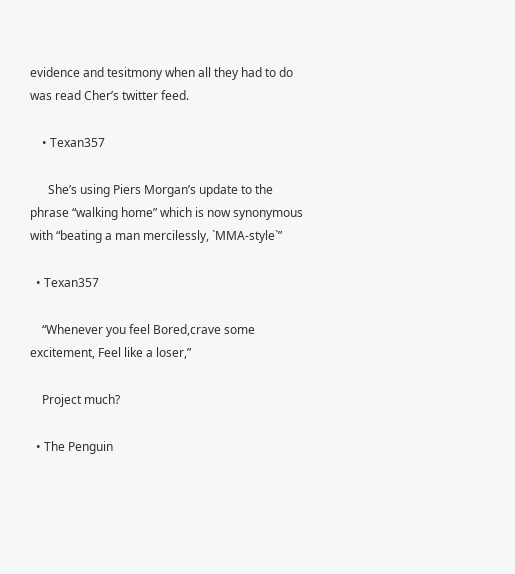evidence and tesitmony when all they had to do was read Cher’s twitter feed.

    • Texan357

      She’s using Piers Morgan’s update to the phrase “walking home” which is now synonymous with “beating a man mercilessly, `MMA-style`”

  • Texan357

    “Whenever you feel Bored,crave some excitement, Feel like a loser,”

    Project much?

  • The Penguin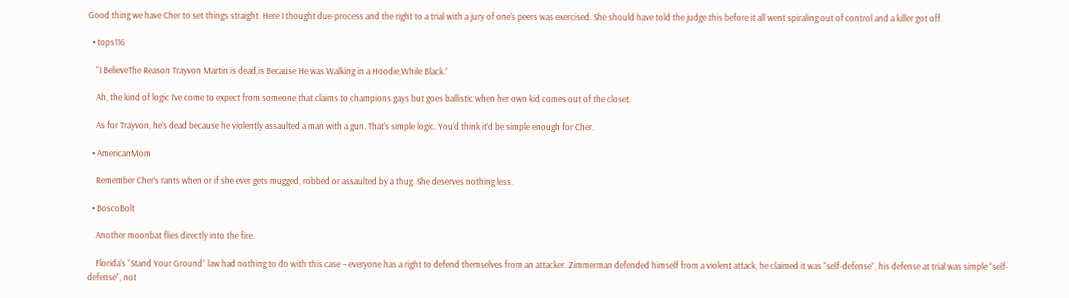Good thing we have Cher to set things straight. Here I thought due-process and the right to a trial with a jury of one’s peers was exercised. She should have told the judge this before it all went spiraling out of control and a killer got off.

  • tops116

    “I BelieveThe Reason Trayvon Martin is dead,is Because He was Walking in a Hoodie,While Black.”

    Ah, the kind of logic I’ve come to expect from someone that claims to champions gays but goes ballistic when her own kid comes out of the closet.

    As for Trayvon, he’s dead because he violently assaulted a man with a gun. That’s simple logic. You’d think it’d be simple enough for Cher.

  • AmericanMom

    Remember Cher’s rants when or if she ever gets mugged, robbed or assaulted by a thug. She deserves nothing less.

  • BoscoBolt

    Another moonbat flies directly into the fire.

    Florida’s “Stand Your Ground” law had nothing to do with this case – everyone has a right to defend themselves from an attacker. Zimmerman defended himself from a violent attack, he claimed it was “self-defense”, his defense at trial was simple “self-defense”, not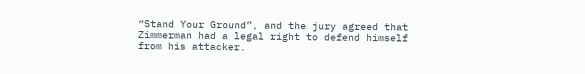“Stand Your Ground”, and the jury agreed that Zimmerman had a legal right to defend himself from his attacker.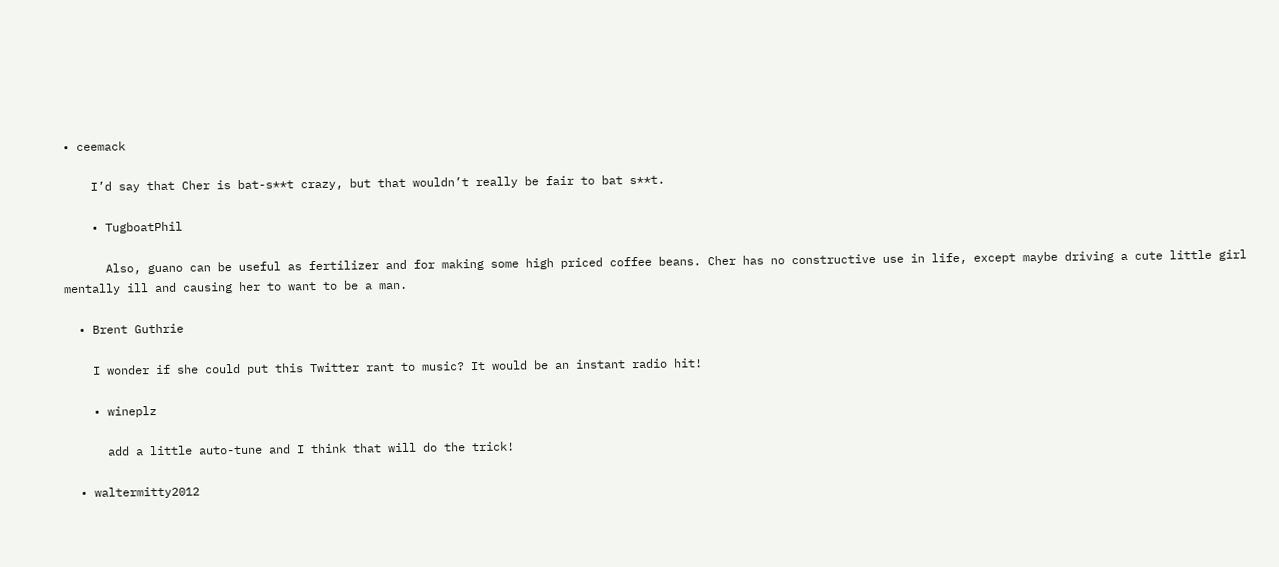• ceemack

    I’d say that Cher is bat-s**t crazy, but that wouldn’t really be fair to bat s**t.

    • TugboatPhil

      Also, guano can be useful as fertilizer and for making some high priced coffee beans. Cher has no constructive use in life, except maybe driving a cute little girl mentally ill and causing her to want to be a man.

  • Brent Guthrie

    I wonder if she could put this Twitter rant to music? It would be an instant radio hit!

    • wineplz

      add a little auto-tune and I think that will do the trick!

  • waltermitty2012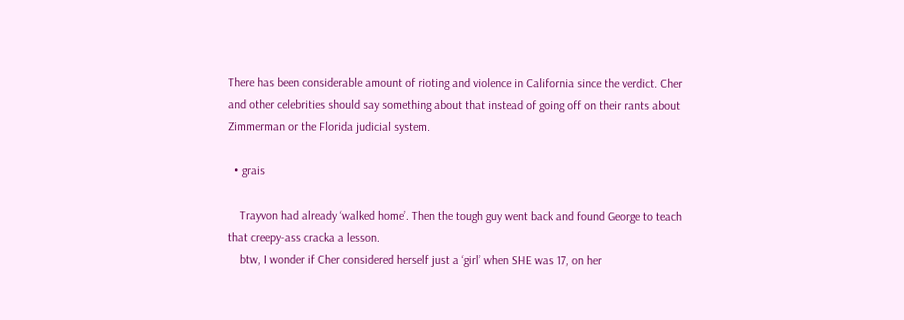There has been considerable amount of rioting and violence in California since the verdict. Cher and other celebrities should say something about that instead of going off on their rants about Zimmerman or the Florida judicial system.

  • grais

    Trayvon had already ‘walked home’. Then the tough guy went back and found George to teach that creepy-ass cracka a lesson.
    btw, I wonder if Cher considered herself just a ‘girl’ when SHE was 17, on her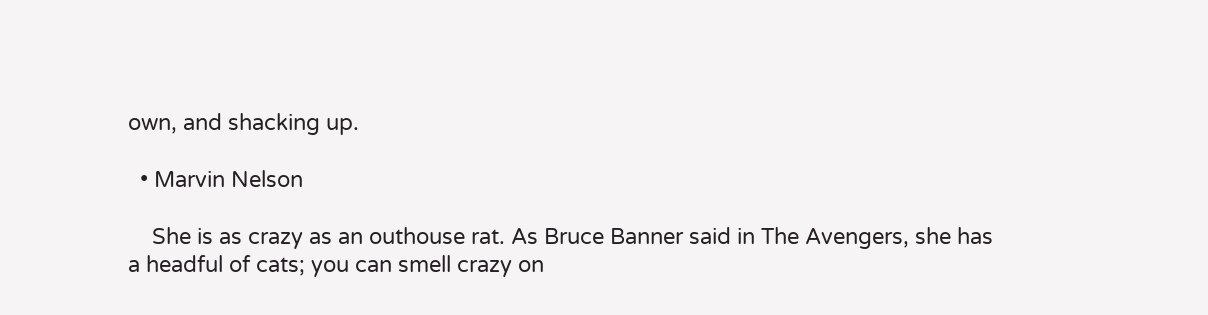own, and shacking up.

  • Marvin Nelson

    She is as crazy as an outhouse rat. As Bruce Banner said in The Avengers, she has a headful of cats; you can smell crazy on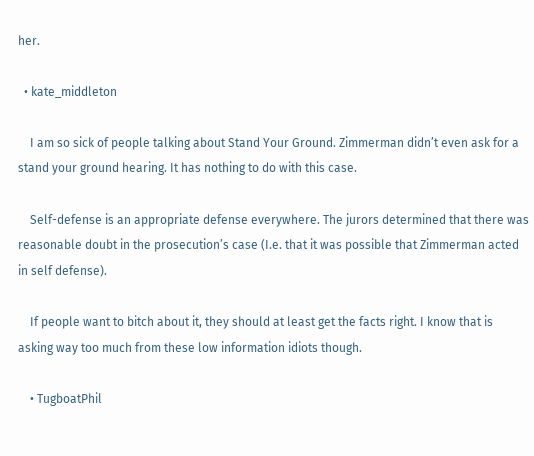her.

  • kate_middleton

    I am so sick of people talking about Stand Your Ground. Zimmerman didn’t even ask for a stand your ground hearing. It has nothing to do with this case.

    Self-defense is an appropriate defense everywhere. The jurors determined that there was reasonable doubt in the prosecution’s case (I.e. that it was possible that Zimmerman acted in self defense).

    If people want to bitch about it, they should at least get the facts right. I know that is asking way too much from these low information idiots though.

    • TugboatPhil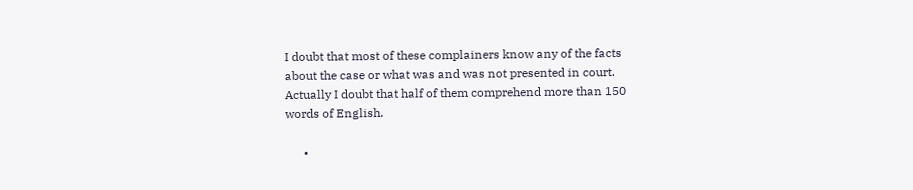I doubt that most of these complainers know any of the facts about the case or what was and was not presented in court. Actually I doubt that half of them comprehend more than 150 words of English.

      •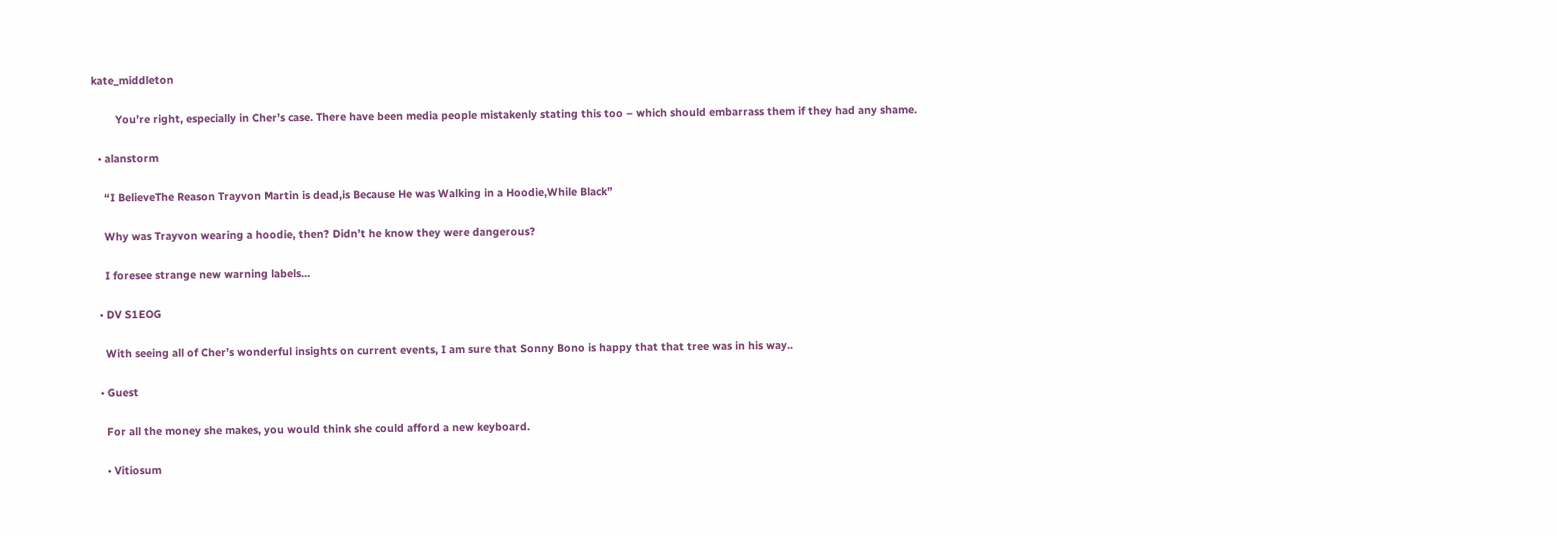kate_middleton

        You’re right, especially in Cher’s case. There have been media people mistakenly stating this too – which should embarrass them if they had any shame.

  • alanstorm

    “I BelieveThe Reason Trayvon Martin is dead,is Because He was Walking in a Hoodie,While Black”

    Why was Trayvon wearing a hoodie, then? Didn’t he know they were dangerous?

    I foresee strange new warning labels…

  • DV S1EOG

    With seeing all of Cher’s wonderful insights on current events, I am sure that Sonny Bono is happy that that tree was in his way..

  • Guest

    For all the money she makes, you would think she could afford a new keyboard.

    • Vitiosum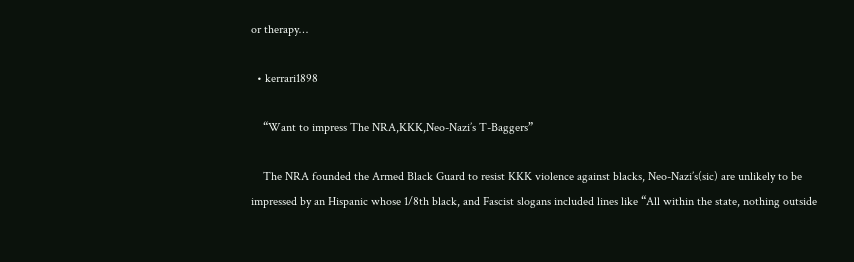or therapy…

  • kerrari1898

    “Want to impress The NRA,KKK,Neo-Nazi’s T-Baggers”

    The NRA founded the Armed Black Guard to resist KKK violence against blacks, Neo-Nazi’s(sic) are unlikely to be impressed by an Hispanic whose 1/8th black, and Fascist slogans included lines like “All within the state, nothing outside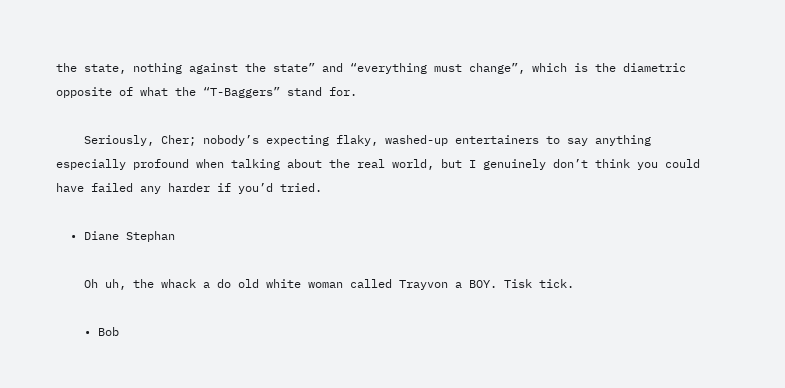the state, nothing against the state” and “everything must change”, which is the diametric opposite of what the “T-Baggers” stand for.

    Seriously, Cher; nobody’s expecting flaky, washed-up entertainers to say anything especially profound when talking about the real world, but I genuinely don’t think you could have failed any harder if you’d tried.

  • Diane Stephan

    Oh uh, the whack a do old white woman called Trayvon a BOY. Tisk tick.

    • Bob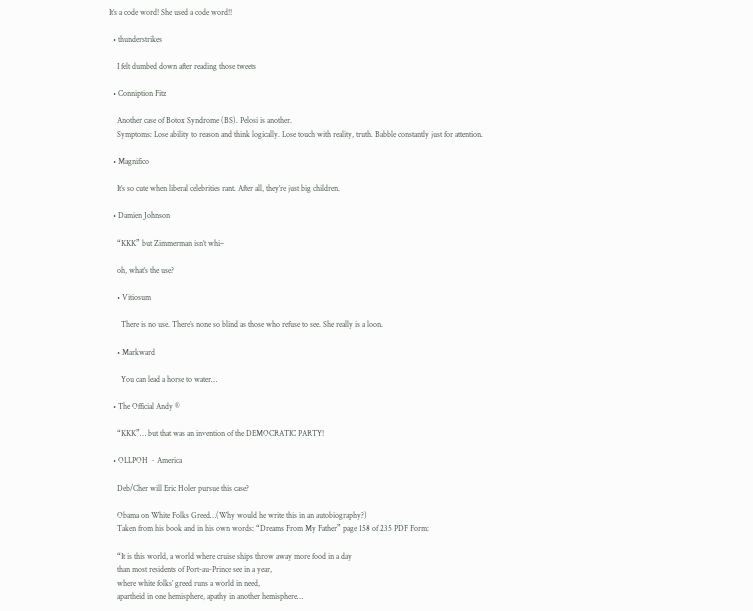It’s a code word! She used a code word!!

  • thunderstrikes

    I felt dumbed down after reading those tweets

  • Conniption Fitz

    Another case of Botox Syndrome (BS). Pelosi is another.
    Symptoms: Lose ability to reason and think logically. Lose touch with reality, truth. Babble constantly just for attention.

  • Magnifico

    It’s so cute when liberal celebrities rant. After all, they’re just big children.

  • Damien Johnson

    “KKK” but Zimmerman isn’t whi–

    oh, what’s the use?

    • Vitiosum

      There is no use. There’s none so blind as those who refuse to see. She really is a loon.

    • Markward

      You can lead a horse to water…

  • The Official Andy ®

    “KKK”… but that was an invention of the DEMOCRATIC PARTY!

  • OLLPOH ~ America

    Deb/Cher will Eric Holer pursue this case?

    Obama on White Folks Greed…(Why would he write this in an autobiography?)
    Taken from his book and in his own words: “Dreams From My Father” page 158 of 235 PDF Form:

    “It is this world, a world where cruise ships throw away more food in a day
    than most residents of Port-au-Prince see in a year,
    where white folks’ greed runs a world in need,
    apartheid in one hemisphere, apathy in another hemisphere…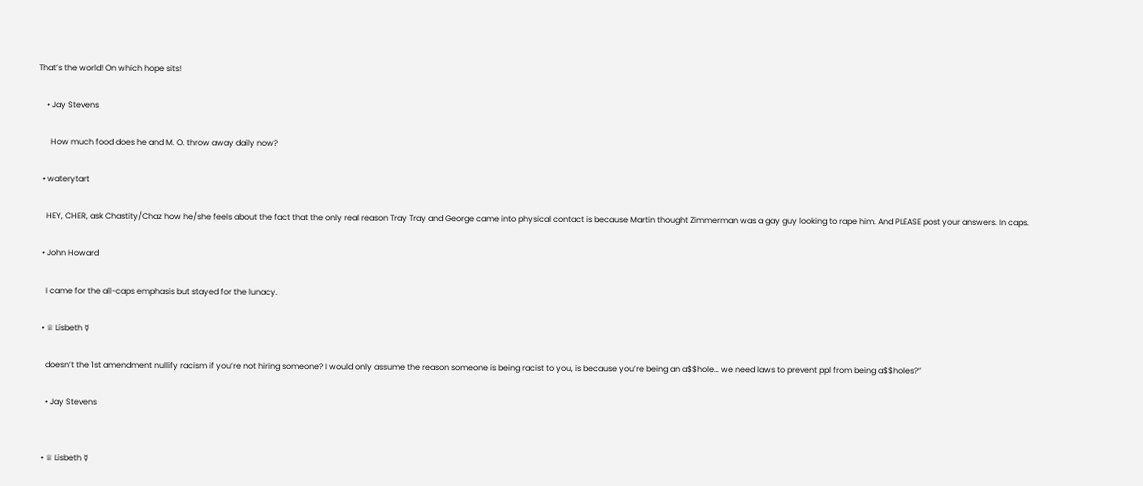That’s the world! On which hope sits!

    • Jay Stevens

      How much food does he and M. O. throw away daily now?

  • waterytart

    HEY, CHER, ask Chastity/Chaz how he/she feels about the fact that the only real reason Tray Tray and George came into physical contact is because Martin thought Zimmerman was a gay guy looking to rape him. And PLEASE post your answers. In caps.

  • John Howard

    I came for the all-caps emphasis but stayed for the lunacy.

  • ♕ Lisbeth ☿

    doesn’t the 1st amendment nullify racism if you’re not hiring someone? I would only assume the reason someone is being racist to you, is because you’re being an a$$hole… we need laws to prevent ppl from being a$$holes?”

    • Jay Stevens


  • ♕ Lisbeth ☿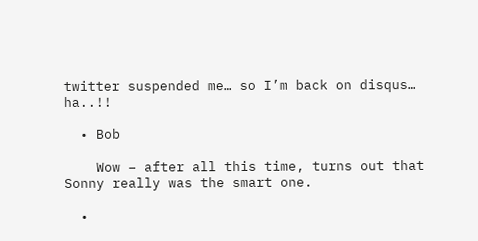twitter suspended me… so I’m back on disqus… ha..!!

  • Bob

    Wow – after all this time, turns out that Sonny really was the smart one.

  •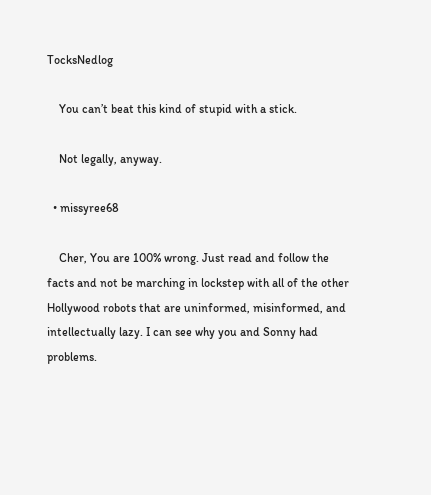TocksNedlog

    You can’t beat this kind of stupid with a stick.

    Not legally, anyway.

  • missyree68

    Cher, You are 100% wrong. Just read and follow the facts and not be marching in lockstep with all of the other Hollywood robots that are uninformed, misinformed, and intellectually lazy. I can see why you and Sonny had problems.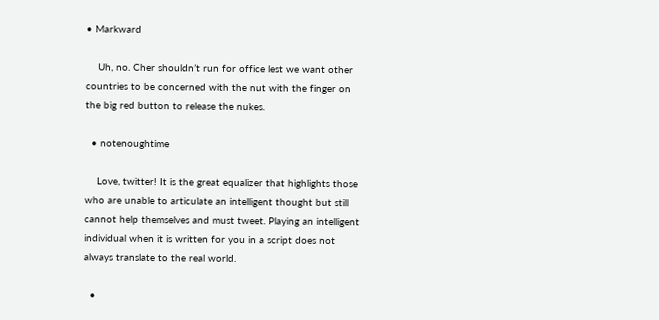• Markward

    Uh, no. Cher shouldn’t run for office lest we want other countries to be concerned with the nut with the finger on the big red button to release the nukes.

  • notenoughtime

    Love, twitter! It is the great equalizer that highlights those who are unable to articulate an intelligent thought but still cannot help themselves and must tweet. Playing an intelligent individual when it is written for you in a script does not always translate to the real world.

  •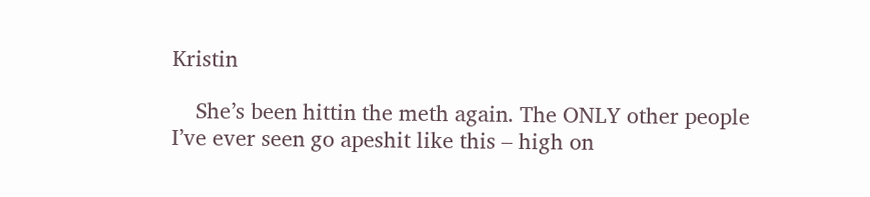Kristin

    She’s been hittin the meth again. The ONLY other people I’ve ever seen go apeshit like this – high on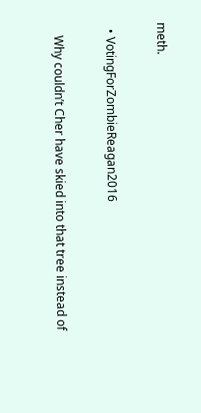meth.

  • VotingForZombieReagan2016

    Why couldn’t Cher have skied into that tree instead of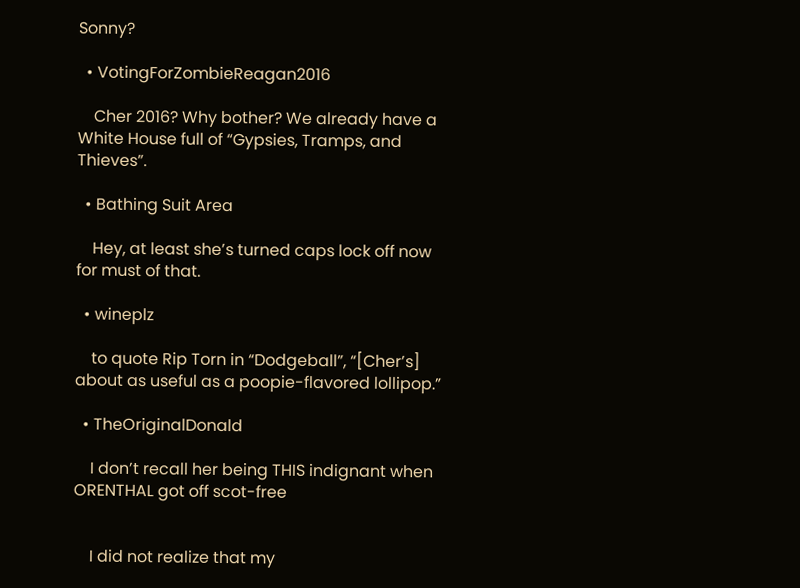Sonny?

  • VotingForZombieReagan2016

    Cher 2016? Why bother? We already have a White House full of “Gypsies, Tramps, and Thieves”.

  • Bathing Suit Area

    Hey, at least she’s turned caps lock off now for must of that.

  • wineplz

    to quote Rip Torn in “Dodgeball”, “[Cher’s] about as useful as a poopie-flavored lollipop.”

  • TheOriginalDonald

    I don’t recall her being THIS indignant when ORENTHAL got off scot-free


    I did not realize that my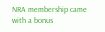NRA membership came with a bonus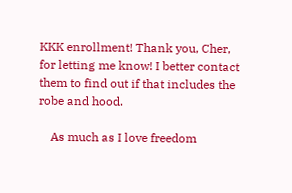KKK enrollment! Thank you, Cher, for letting me know! I better contact them to find out if that includes the robe and hood.

    As much as I love freedom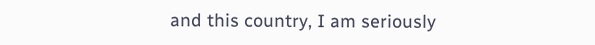and this country, I am seriously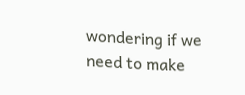wondering if we need to make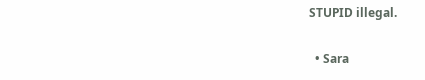STUPID illegal.

  • Sara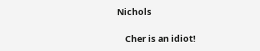Nichols

    Cher is an idiot!